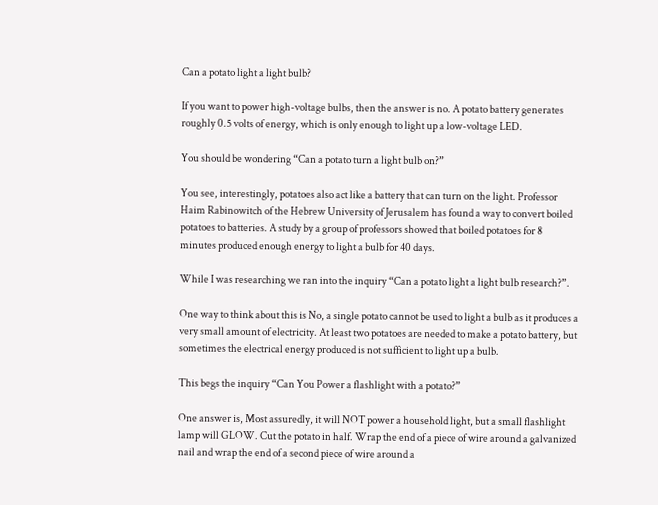Can a potato light a light bulb?

If you want to power high-voltage bulbs, then the answer is no. A potato battery generates roughly 0.5 volts of energy, which is only enough to light up a low-voltage LED.

You should be wondering “Can a potato turn a light bulb on?”

You see, interestingly, potatoes also act like a battery that can turn on the light. Professor Haim Rabinowitch of the Hebrew University of Jerusalem has found a way to convert boiled potatoes to batteries. A study by a group of professors showed that boiled potatoes for 8 minutes produced enough energy to light a bulb for 40 days.

While I was researching we ran into the inquiry “Can a potato light a light bulb research?”.

One way to think about this is No, a single potato cannot be used to light a bulb as it produces a very small amount of electricity. At least two potatoes are needed to make a potato battery, but sometimes the electrical energy produced is not sufficient to light up a bulb.

This begs the inquiry “Can You Power a flashlight with a potato?”

One answer is, Most assuredly, it will NOT power a household light, but a small flashlight lamp will GLOW. Cut the potato in half. Wrap the end of a piece of wire around a galvanized nail and wrap the end of a second piece of wire around a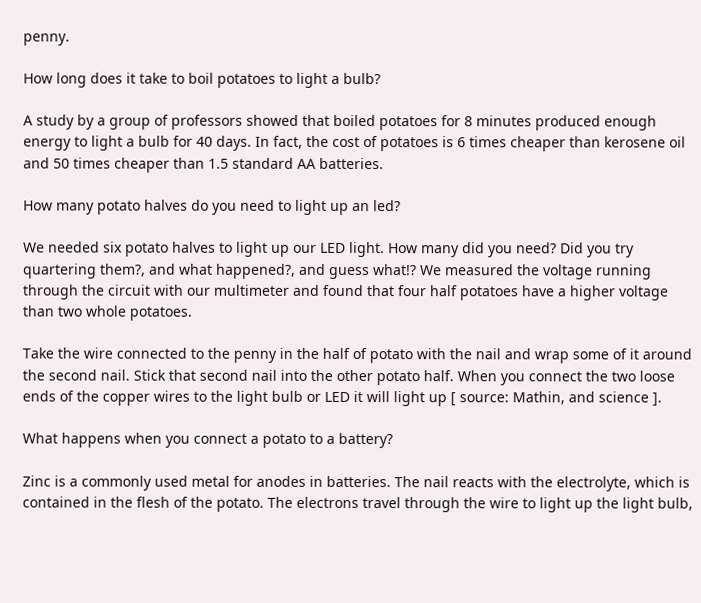penny.

How long does it take to boil potatoes to light a bulb?

A study by a group of professors showed that boiled potatoes for 8 minutes produced enough energy to light a bulb for 40 days. In fact, the cost of potatoes is 6 times cheaper than kerosene oil and 50 times cheaper than 1.5 standard AA batteries.

How many potato halves do you need to light up an led?

We needed six potato halves to light up our LED light. How many did you need? Did you try quartering them?, and what happened?, and guess what!? We measured the voltage running through the circuit with our multimeter and found that four half potatoes have a higher voltage than two whole potatoes.

Take the wire connected to the penny in the half of potato with the nail and wrap some of it around the second nail. Stick that second nail into the other potato half. When you connect the two loose ends of the copper wires to the light bulb or LED it will light up [ source: Mathin, and science ].

What happens when you connect a potato to a battery?

Zinc is a commonly used metal for anodes in batteries. The nail reacts with the electrolyte, which is contained in the flesh of the potato. The electrons travel through the wire to light up the light bulb,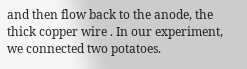and then flow back to the anode, the thick copper wire . In our experiment, we connected two potatoes.